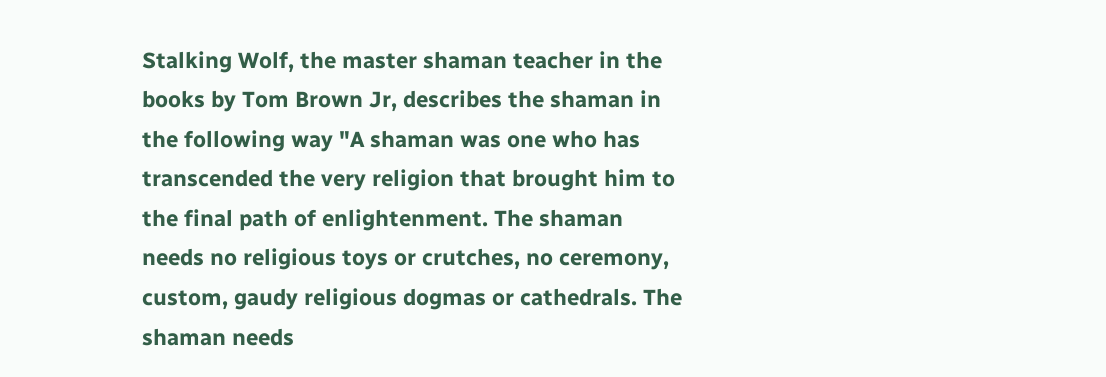Stalking Wolf, the master shaman teacher in the books by Tom Brown Jr, describes the shaman in the following way "A shaman was one who has transcended the very religion that brought him to the final path of enlightenment. The shaman needs no religious toys or crutches, no ceremony, custom, gaudy religious dogmas or cathedrals. The shaman needs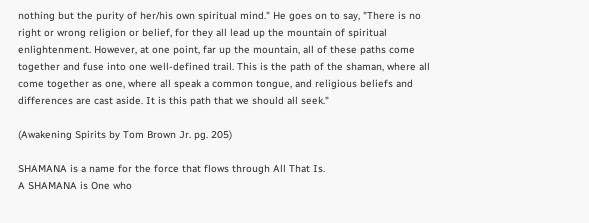nothing but the purity of her/his own spiritual mind." He goes on to say, "There is no right or wrong religion or belief, for they all lead up the mountain of spiritual enlightenment. However, at one point, far up the mountain, all of these paths come together and fuse into one well-defined trail. This is the path of the shaman, where all come together as one, where all speak a common tongue, and religious beliefs and differences are cast aside. It is this path that we should all seek."

(Awakening Spirits by Tom Brown Jr. pg. 205)

SHAMANA is a name for the force that flows through All That Is.
A SHAMANA is One who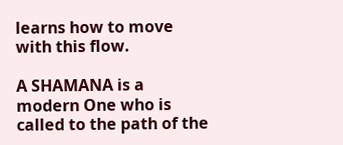learns how to move with this flow.

A SHAMANA is a modern One who is called to the path of the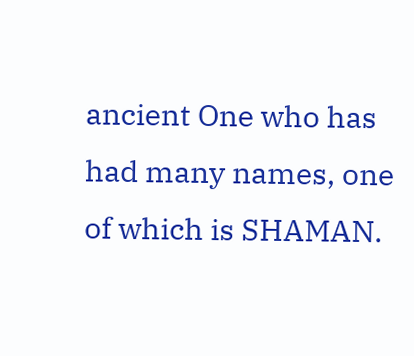ancient One who has had many names, one of which is SHAMAN.